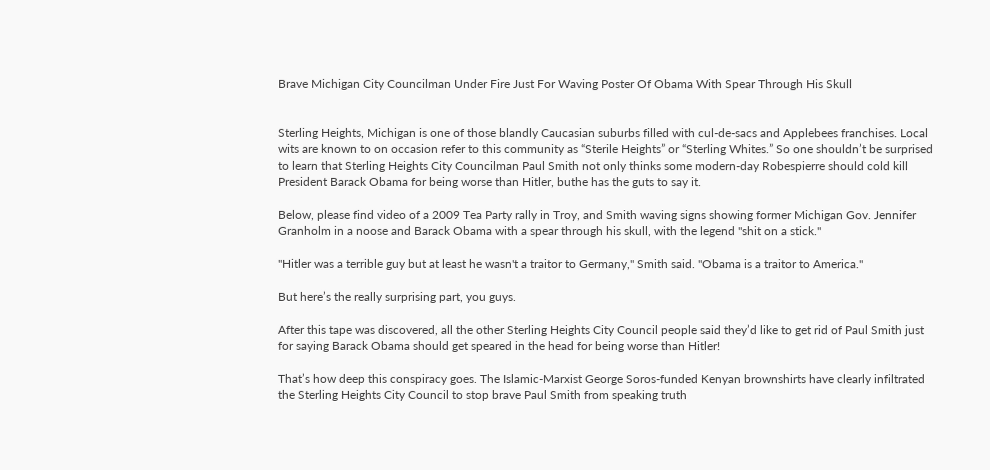Brave Michigan City Councilman Under Fire Just For Waving Poster Of Obama With Spear Through His Skull


Sterling Heights, Michigan is one of those blandly Caucasian suburbs filled with cul-de-sacs and Applebees franchises. Local wits are known to on occasion refer to this community as “Sterile Heights” or “Sterling Whites.” So one shouldn’t be surprised to learn that Sterling Heights City Councilman Paul Smith not only thinks some modern-day Robespierre should cold kill President Barack Obama for being worse than Hitler, buthe has the guts to say it.

Below, please find video of a 2009 Tea Party rally in Troy, and Smith waving signs showing former Michigan Gov. Jennifer Granholm in a noose and Barack Obama with a spear through his skull, with the legend "shit on a stick."

"Hitler was a terrible guy but at least he wasn't a traitor to Germany," Smith said. "Obama is a traitor to America."

But here’s the really surprising part, you guys.

After this tape was discovered, all the other Sterling Heights City Council people said they’d like to get rid of Paul Smith just for saying Barack Obama should get speared in the head for being worse than Hitler!

That’s how deep this conspiracy goes. The Islamic-Marxist George Soros-funded Kenyan brownshirts have clearly infiltrated the Sterling Heights City Council to stop brave Paul Smith from speaking truth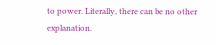to power. Literally, there can be no other explanation.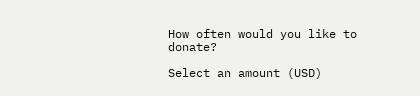How often would you like to donate?

Select an amount (USD)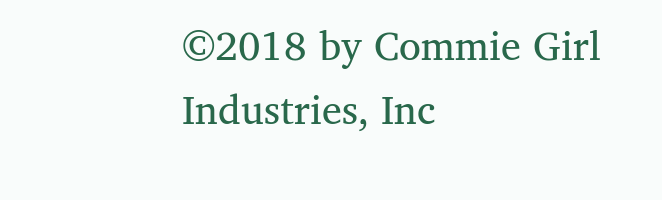©2018 by Commie Girl Industries, Inc